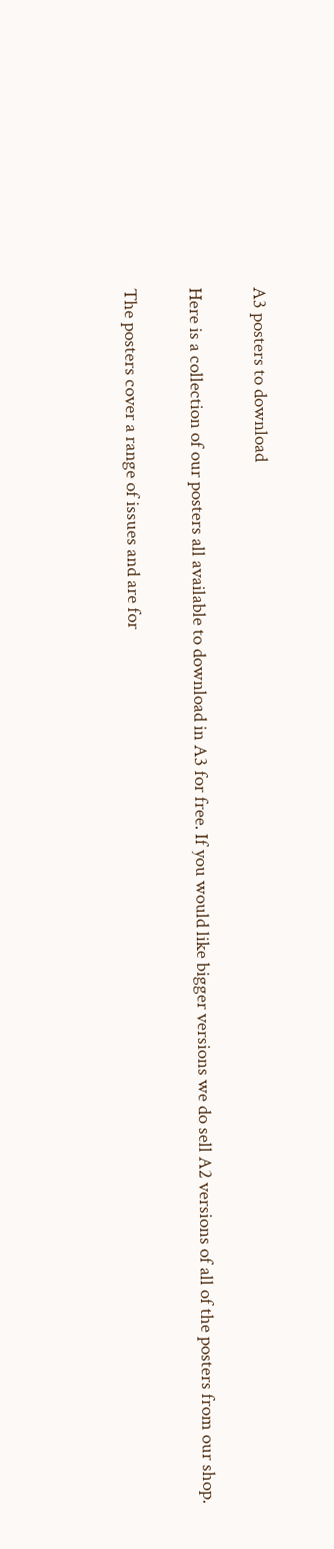A3 posters to download

Here is a collection of our posters all available to download in A3 for free. If you would like bigger versions we do sell A2 versions of all of the posters from our shop.

The posters cover a range of issues and are for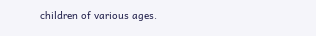children of various ages.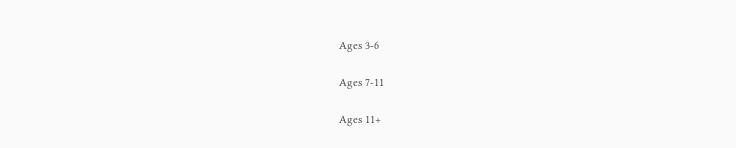Ages 3-6

Ages 7-11

Ages 11+